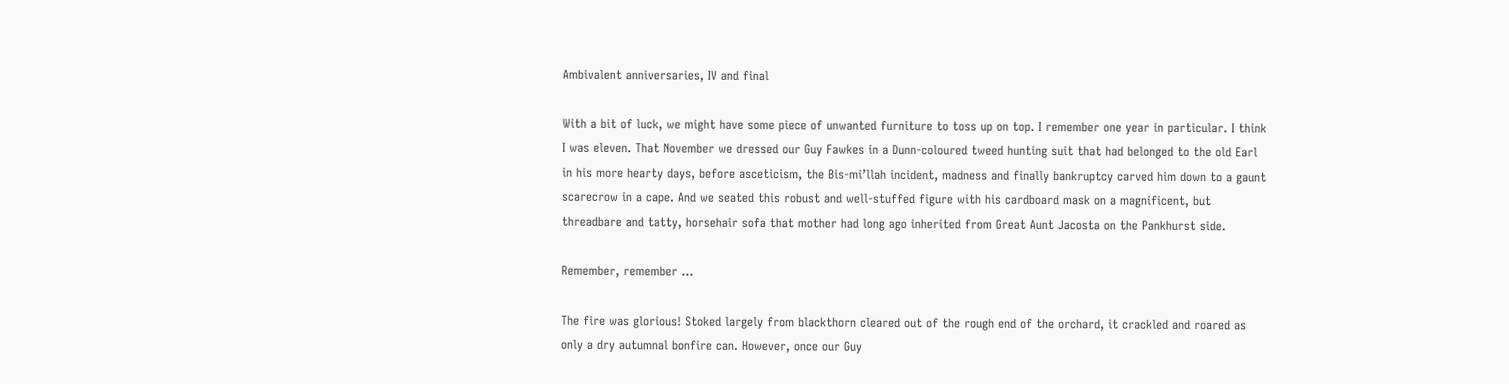Ambivalent anniversaries, IV and final

With a bit of luck, we might have some piece of unwanted furniture to toss up on top. I remember one year in particular. I think I was eleven. That November we dressed our Guy Fawkes in a Dunn-coloured tweed hunting suit that had belonged to the old Earl in his more hearty days, before asceticism, the Bis-mi’llah incident, madness and finally bankruptcy carved him down to a gaunt scarecrow in a cape. And we seated this robust and well-stuffed figure with his cardboard mask on a magnificent, but threadbare and tatty, horsehair sofa that mother had long ago inherited from Great Aunt Jacosta on the Pankhurst side.

Remember, remember …

The fire was glorious! Stoked largely from blackthorn cleared out of the rough end of the orchard, it crackled and roared as only a dry autumnal bonfire can. However, once our Guy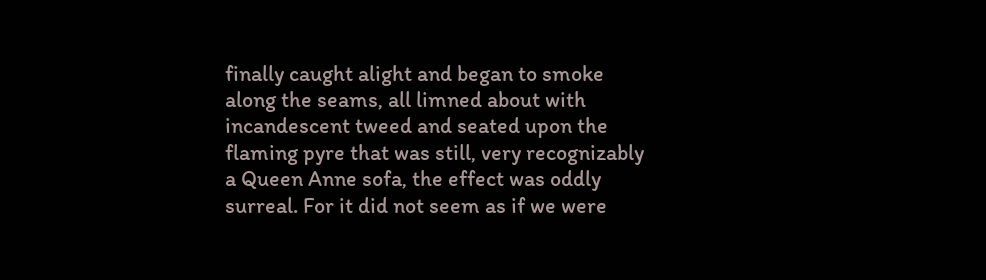finally caught alight and began to smoke along the seams, all limned about with incandescent tweed and seated upon the flaming pyre that was still, very recognizably a Queen Anne sofa, the effect was oddly surreal. For it did not seem as if we were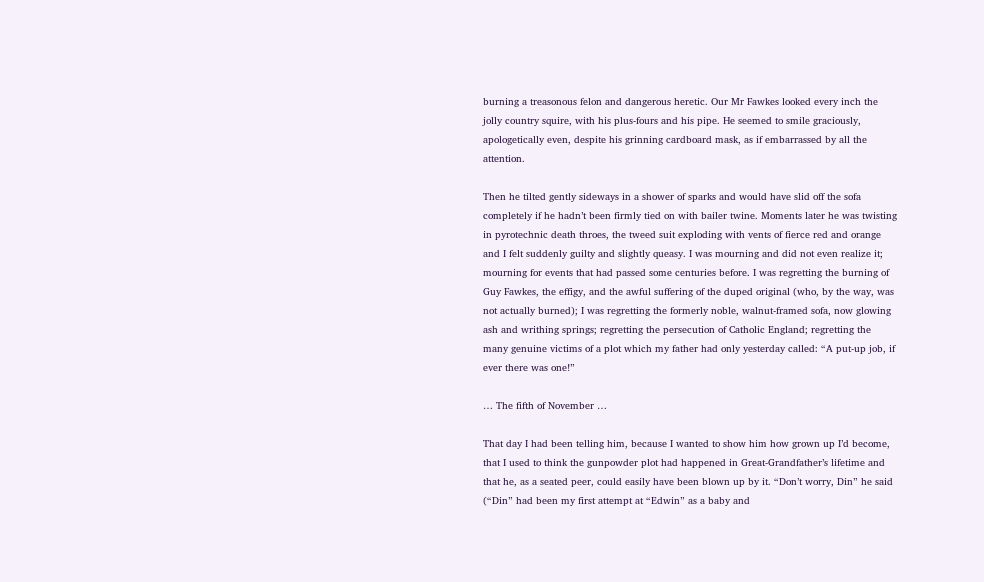burning a treasonous felon and dangerous heretic. Our Mr Fawkes looked every inch the jolly country squire, with his plus-fours and his pipe. He seemed to smile graciously, apologetically even, despite his grinning cardboard mask, as if embarrassed by all the attention.

Then he tilted gently sideways in a shower of sparks and would have slid off the sofa completely if he hadn’t been firmly tied on with bailer twine. Moments later he was twisting in pyrotechnic death throes, the tweed suit exploding with vents of fierce red and orange and I felt suddenly guilty and slightly queasy. I was mourning and did not even realize it; mourning for events that had passed some centuries before. I was regretting the burning of Guy Fawkes, the effigy, and the awful suffering of the duped original (who, by the way, was not actually burned); I was regretting the formerly noble, walnut-framed sofa, now glowing ash and writhing springs; regretting the persecution of Catholic England; regretting the many genuine victims of a plot which my father had only yesterday called: “A put-up job, if ever there was one!”

… The fifth of November …

That day I had been telling him, because I wanted to show him how grown up I’d become, that I used to think the gunpowder plot had happened in Great-Grandfather’s lifetime and that he, as a seated peer, could easily have been blown up by it. “Don’t worry, Din” he said (“Din” had been my first attempt at “Edwin” as a baby and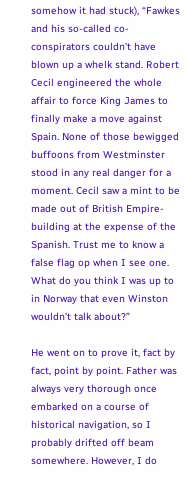somehow it had stuck), “Fawkes and his so-called co-conspirators couldn’t have blown up a whelk stand. Robert Cecil engineered the whole affair to force King James to finally make a move against Spain. None of those bewigged buffoons from Westminster stood in any real danger for a moment. Cecil saw a mint to be made out of British Empire-building at the expense of the Spanish. Trust me to know a false flag op when I see one. What do you think I was up to in Norway that even Winston wouldn’t talk about?”

He went on to prove it, fact by fact, point by point. Father was always very thorough once embarked on a course of historical navigation, so I probably drifted off beam somewhere. However, I do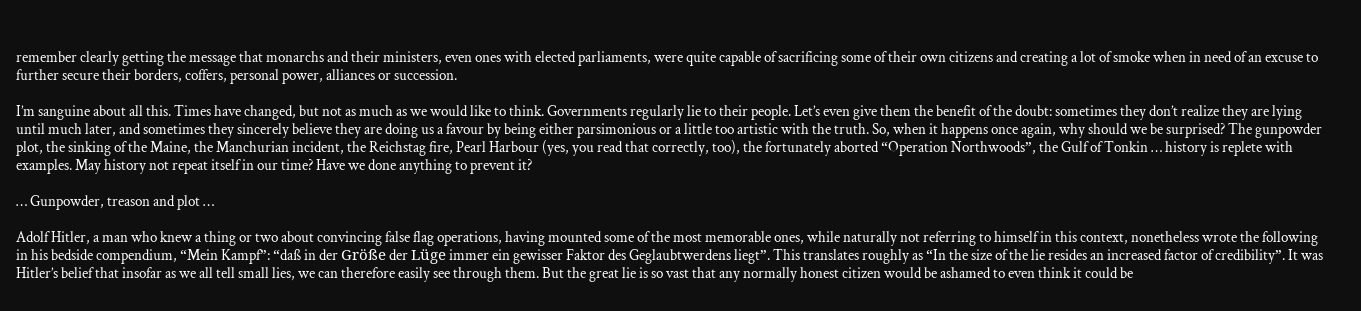remember clearly getting the message that monarchs and their ministers, even ones with elected parliaments, were quite capable of sacrificing some of their own citizens and creating a lot of smoke when in need of an excuse to further secure their borders, coffers, personal power, alliances or succession.

I’m sanguine about all this. Times have changed, but not as much as we would like to think. Governments regularly lie to their people. Let’s even give them the benefit of the doubt: sometimes they don’t realize they are lying until much later, and sometimes they sincerely believe they are doing us a favour by being either parsimonious or a little too artistic with the truth. So, when it happens once again, why should we be surprised? The gunpowder plot, the sinking of the Maine, the Manchurian incident, the Reichstag fire, Pearl Harbour (yes, you read that correctly, too), the fortunately aborted “Operation Northwoods”, the Gulf of Tonkin … history is replete with examples. May history not repeat itself in our time? Have we done anything to prevent it?

… Gunpowder, treason and plot …

Adolf Hitler, a man who knew a thing or two about convincing false flag operations, having mounted some of the most memorable ones, while naturally not referring to himself in this context, nonetheless wrote the following in his bedside compendium, “Mein Kampf”: “daß in der Größe der Lüge immer ein gewisser Faktor des Geglaubtwerdens liegt”. This translates roughly as “In the size of the lie resides an increased factor of credibility”. It was Hitler’s belief that insofar as we all tell small lies, we can therefore easily see through them. But the great lie is so vast that any normally honest citizen would be ashamed to even think it could be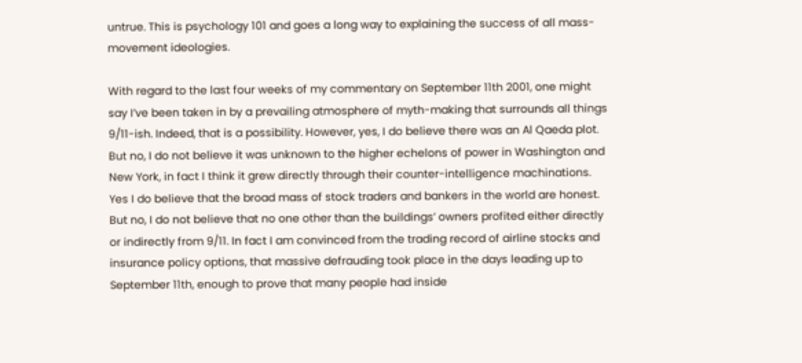untrue. This is psychology 101 and goes a long way to explaining the success of all mass-movement ideologies.

With regard to the last four weeks of my commentary on September 11th 2001, one might say I’ve been taken in by a prevailing atmosphere of myth-making that surrounds all things 9/11-ish. Indeed, that is a possibility. However, yes, I do believe there was an Al Qaeda plot. But no, I do not believe it was unknown to the higher echelons of power in Washington and New York, in fact I think it grew directly through their counter-intelligence machinations. Yes I do believe that the broad mass of stock traders and bankers in the world are honest. But no, I do not believe that no one other than the buildings’ owners profited either directly or indirectly from 9/11. In fact I am convinced from the trading record of airline stocks and insurance policy options, that massive defrauding took place in the days leading up to September 11th, enough to prove that many people had inside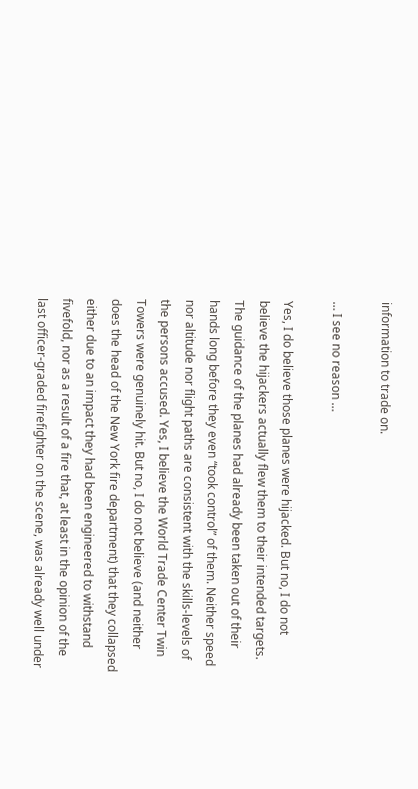information to trade on.

… I see no reason …

Yes, I do believe those planes were hijacked. But no, I do not believe the hijackers actually flew them to their intended targets. The guidance of the planes had already been taken out of their hands long before they even “took control” of them. Neither speed nor altitude nor flight paths are consistent with the skills-levels of the persons accused. Yes, I believe the World Trade Center Twin Towers were genuinely hit. But no, I do not believe (and neither does the head of the New York fire department) that they collapsed either due to an impact they had been engineered to withstand fivefold, nor as a result of a fire that, at least in the opinion of the last officer-graded firefighter on the scene, was already well under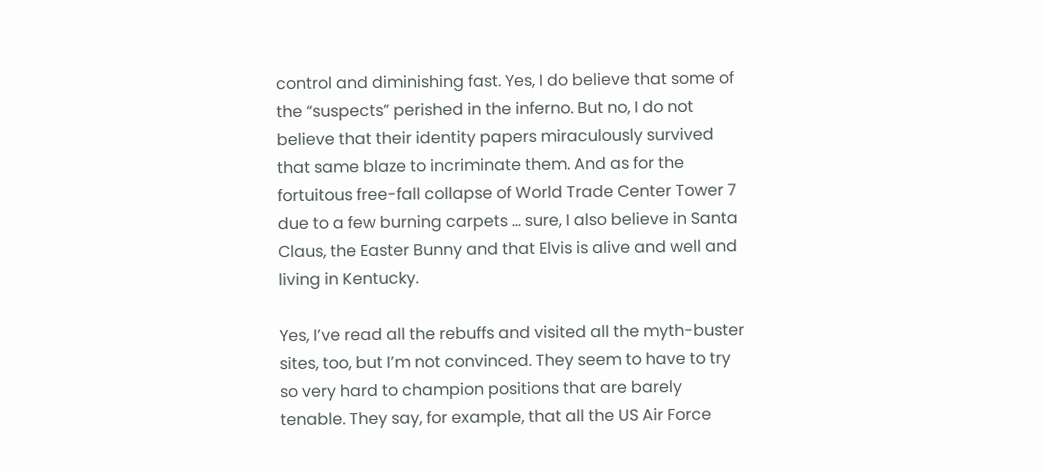control and diminishing fast. Yes, I do believe that some of the “suspects” perished in the inferno. But no, I do not believe that their identity papers miraculously survived that same blaze to incriminate them. And as for the fortuitous free-fall collapse of World Trade Center Tower 7 due to a few burning carpets … sure, I also believe in Santa Claus, the Easter Bunny and that Elvis is alive and well and living in Kentucky.

Yes, I’ve read all the rebuffs and visited all the myth-buster sites, too, but I’m not convinced. They seem to have to try so very hard to champion positions that are barely tenable. They say, for example, that all the US Air Force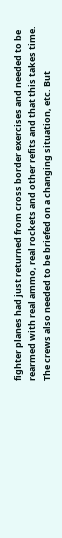fighter planes had just returned from cross border exercises and needed to be rearmed with real ammo, real rockets and other refits and that this takes time. The crews also needed to be briefed on a changing situation, etc. But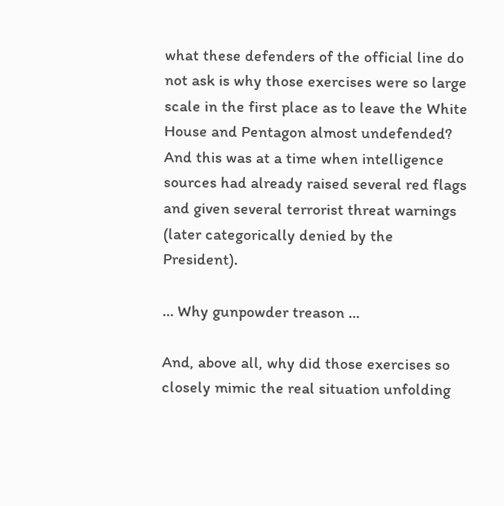what these defenders of the official line do not ask is why those exercises were so large scale in the first place as to leave the White House and Pentagon almost undefended? And this was at a time when intelligence sources had already raised several red flags and given several terrorist threat warnings (later categorically denied by the President).

… Why gunpowder treason …

And, above all, why did those exercises so closely mimic the real situation unfolding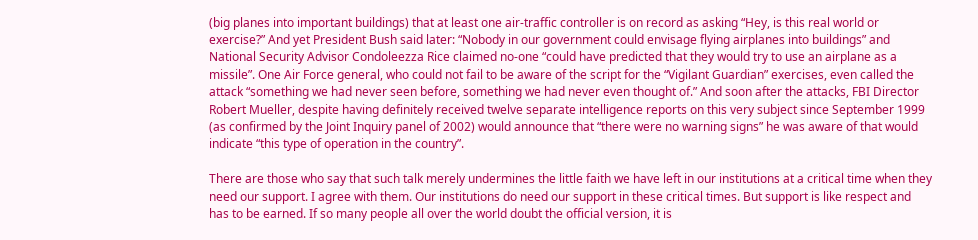(big planes into important buildings) that at least one air-traffic controller is on record as asking “Hey, is this real world or exercise?” And yet President Bush said later: “Nobody in our government could envisage flying airplanes into buildings” and National Security Advisor Condoleezza Rice claimed no-one “could have predicted that they would try to use an airplane as a missile”. One Air Force general, who could not fail to be aware of the script for the “Vigilant Guardian” exercises, even called the attack “something we had never seen before, something we had never even thought of.” And soon after the attacks, FBI Director Robert Mueller, despite having definitely received twelve separate intelligence reports on this very subject since September 1999 (as confirmed by the Joint Inquiry panel of 2002) would announce that “there were no warning signs” he was aware of that would indicate “this type of operation in the country”.

There are those who say that such talk merely undermines the little faith we have left in our institutions at a critical time when they need our support. I agree with them. Our institutions do need our support in these critical times. But support is like respect and has to be earned. If so many people all over the world doubt the official version, it is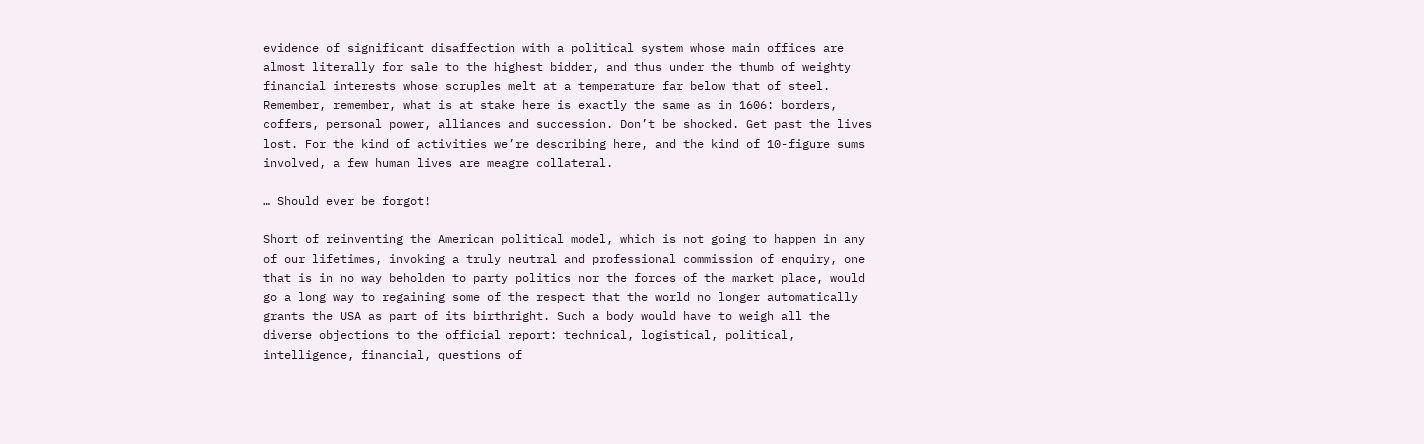evidence of significant disaffection with a political system whose main offices are almost literally for sale to the highest bidder, and thus under the thumb of weighty financial interests whose scruples melt at a temperature far below that of steel. Remember, remember, what is at stake here is exactly the same as in 1606: borders, coffers, personal power, alliances and succession. Don’t be shocked. Get past the lives lost. For the kind of activities we’re describing here, and the kind of 10-figure sums involved, a few human lives are meagre collateral.

… Should ever be forgot!

Short of reinventing the American political model, which is not going to happen in any of our lifetimes, invoking a truly neutral and professional commission of enquiry, one that is in no way beholden to party politics nor the forces of the market place, would go a long way to regaining some of the respect that the world no longer automatically grants the USA as part of its birthright. Such a body would have to weigh all the diverse objections to the official report: technical, logistical, political, intelligence, financial, questions of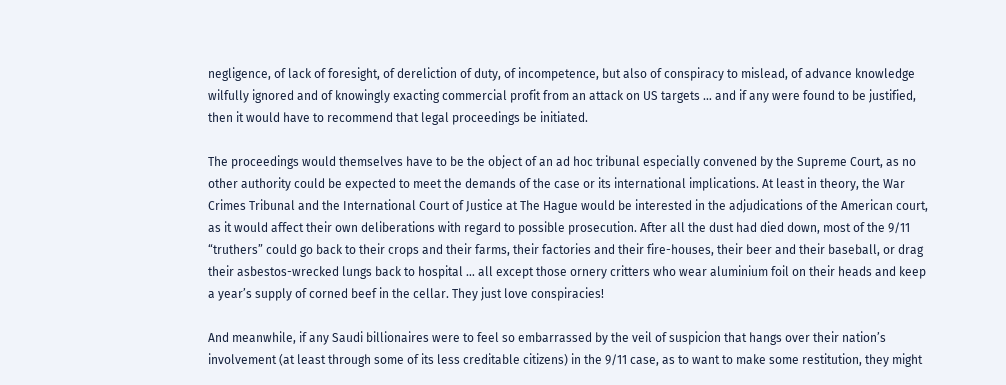negligence, of lack of foresight, of dereliction of duty, of incompetence, but also of conspiracy to mislead, of advance knowledge wilfully ignored and of knowingly exacting commercial profit from an attack on US targets … and if any were found to be justified, then it would have to recommend that legal proceedings be initiated.

The proceedings would themselves have to be the object of an ad hoc tribunal especially convened by the Supreme Court, as no other authority could be expected to meet the demands of the case or its international implications. At least in theory, the War Crimes Tribunal and the International Court of Justice at The Hague would be interested in the adjudications of the American court, as it would affect their own deliberations with regard to possible prosecution. After all the dust had died down, most of the 9/11 “truthers” could go back to their crops and their farms, their factories and their fire-houses, their beer and their baseball, or drag their asbestos-wrecked lungs back to hospital … all except those ornery critters who wear aluminium foil on their heads and keep a year’s supply of corned beef in the cellar. They just love conspiracies!

And meanwhile, if any Saudi billionaires were to feel so embarrassed by the veil of suspicion that hangs over their nation’s involvement (at least through some of its less creditable citizens) in the 9/11 case, as to want to make some restitution, they might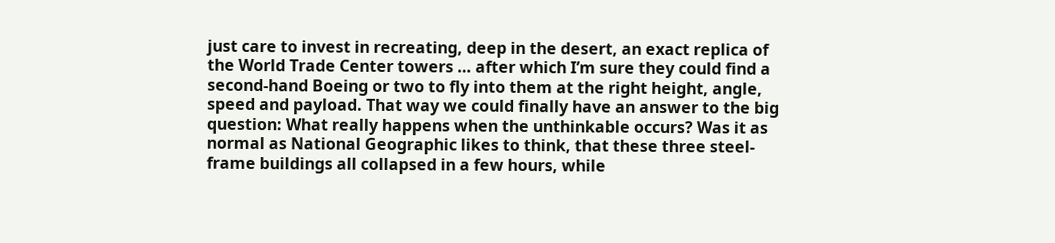just care to invest in recreating, deep in the desert, an exact replica of the World Trade Center towers … after which I’m sure they could find a second-hand Boeing or two to fly into them at the right height, angle, speed and payload. That way we could finally have an answer to the big question: What really happens when the unthinkable occurs? Was it as normal as National Geographic likes to think, that these three steel-frame buildings all collapsed in a few hours, while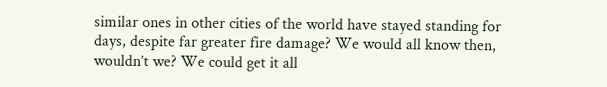similar ones in other cities of the world have stayed standing for days, despite far greater fire damage? We would all know then, wouldn’t we? We could get it all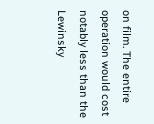on film. The entire operation would cost notably less than the Lewinsky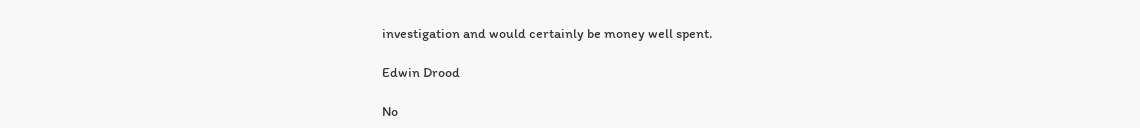investigation and would certainly be money well spent.

Edwin Drood

No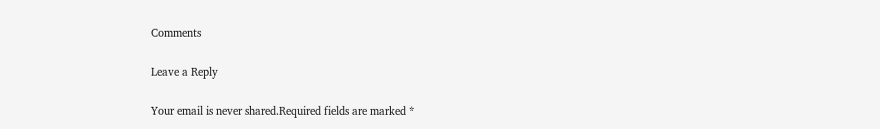Comments

Leave a Reply

Your email is never shared.Required fields are marked *